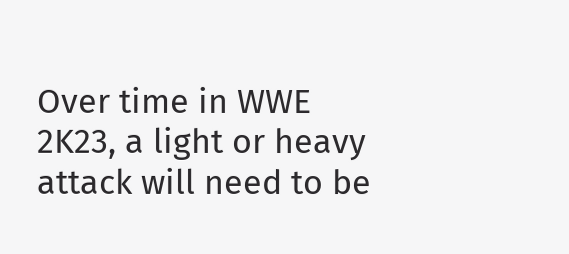Over time in WWE 2K23, a light or heavy attack will need to be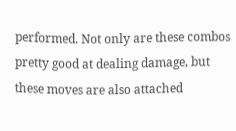performed. Not only are these combos pretty good at dealing damage, but these moves are also attached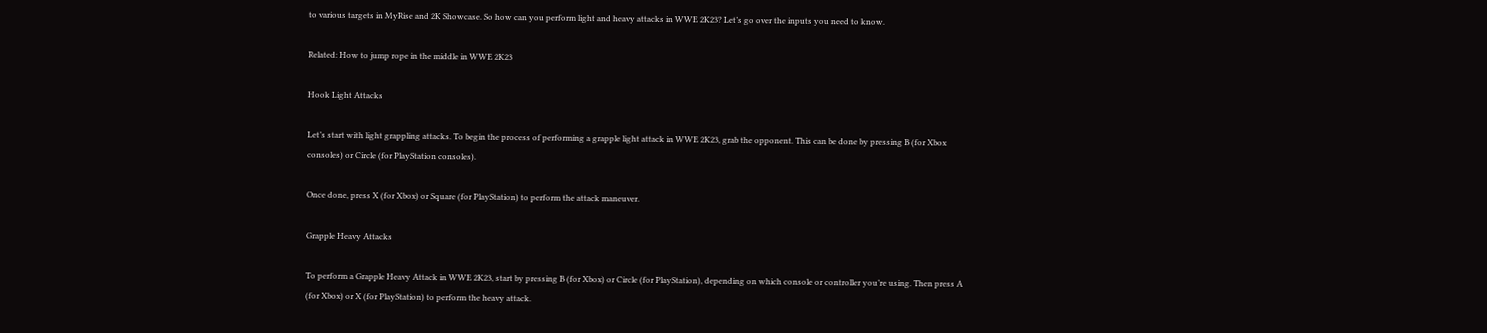to various targets in MyRise and 2K Showcase. So how can you perform light and heavy attacks in WWE 2K23? Let’s go over the inputs you need to know.

Related: How to jump rope in the middle in WWE 2K23

Hook Light Attacks

Let’s start with light grappling attacks. To begin the process of performing a grapple light attack in WWE 2K23, grab the opponent. This can be done by pressing B (for Xbox consoles) or Circle (for PlayStation consoles).

Once done, press X (for Xbox) or Square (for PlayStation) to perform the attack maneuver.

Grapple Heavy Attacks

To perform a Grapple Heavy Attack in WWE 2K23, start by pressing B (for Xbox) or Circle (for PlayStation), depending on which console or controller you’re using. Then press A (for Xbox) or X (for PlayStation) to perform the heavy attack.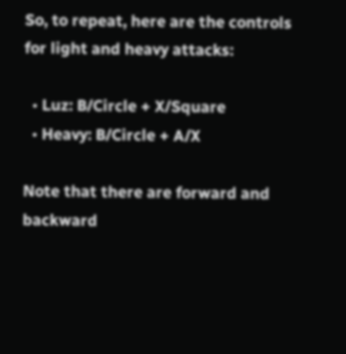So, to repeat, here are the controls for light and heavy attacks:

  • Luz: B/Circle + X/Square
  • Heavy: B/Circle + A/X

Note that there are forward and backward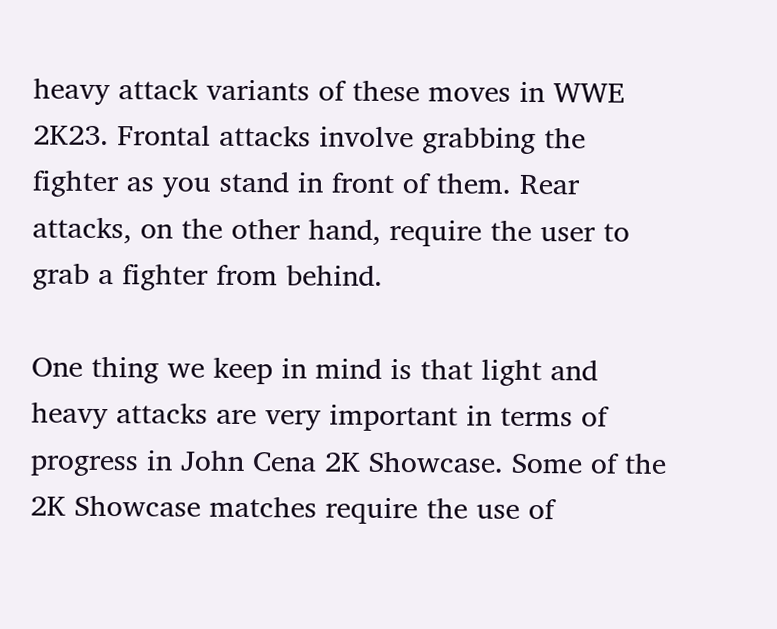heavy attack variants of these moves in WWE 2K23. Frontal attacks involve grabbing the fighter as you stand in front of them. Rear attacks, on the other hand, require the user to grab a fighter from behind.

One thing we keep in mind is that light and heavy attacks are very important in terms of progress in John Cena 2K Showcase. Some of the 2K Showcase matches require the use of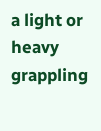a light or heavy grappling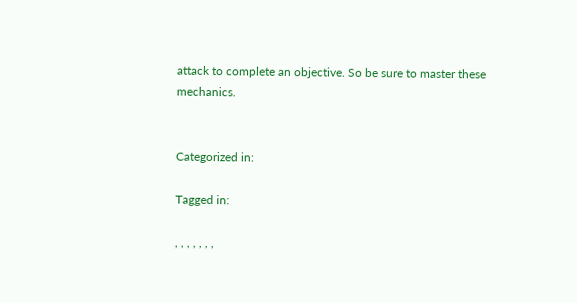attack to complete an objective. So be sure to master these mechanics.


Categorized in:

Tagged in:

, , , , , , ,